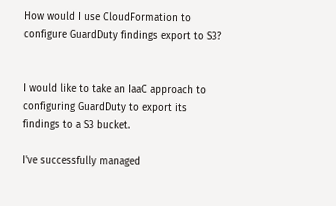How would I use CloudFormation to configure GuardDuty findings export to S3?


I would like to take an IaaC approach to configuring GuardDuty to export its findings to a S3 bucket.

I've successfully managed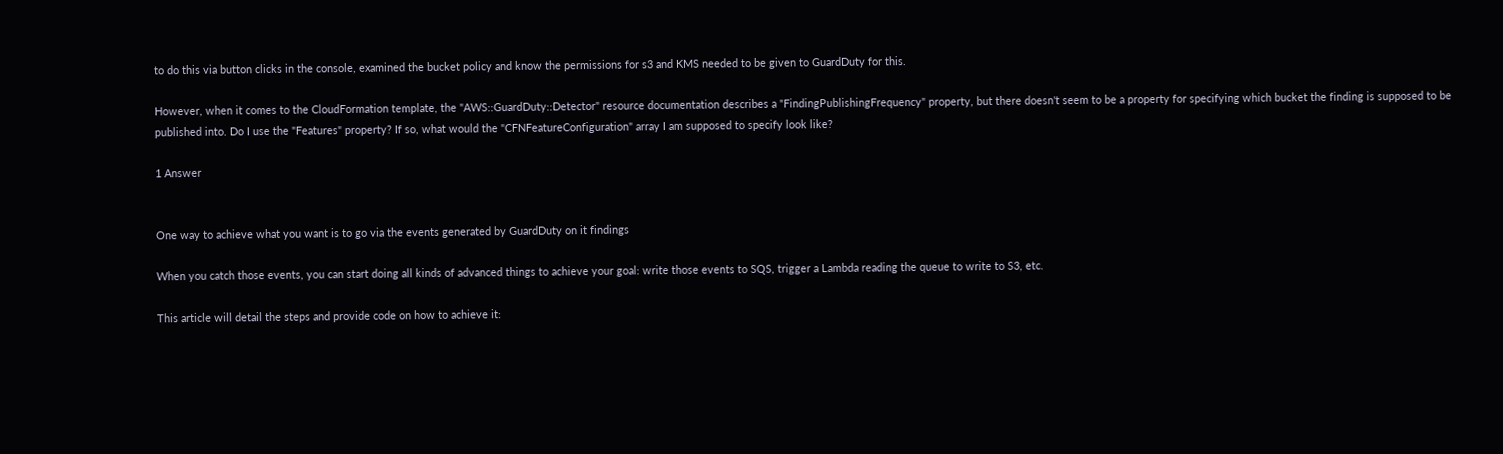to do this via button clicks in the console, examined the bucket policy and know the permissions for s3 and KMS needed to be given to GuardDuty for this.

However, when it comes to the CloudFormation template, the "AWS::GuardDuty::Detector" resource documentation describes a "FindingPublishingFrequency" property, but there doesn't seem to be a property for specifying which bucket the finding is supposed to be published into. Do I use the "Features" property? If so, what would the "CFNFeatureConfiguration" array I am supposed to specify look like?

1 Answer


One way to achieve what you want is to go via the events generated by GuardDuty on it findings

When you catch those events, you can start doing all kinds of advanced things to achieve your goal: write those events to SQS, trigger a Lambda reading the queue to write to S3, etc.

This article will detail the steps and provide code on how to achieve it: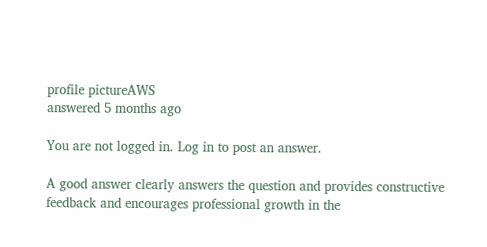profile pictureAWS
answered 5 months ago

You are not logged in. Log in to post an answer.

A good answer clearly answers the question and provides constructive feedback and encourages professional growth in the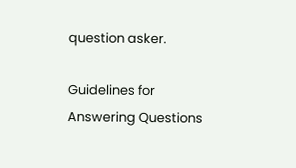question asker.

Guidelines for Answering Questions